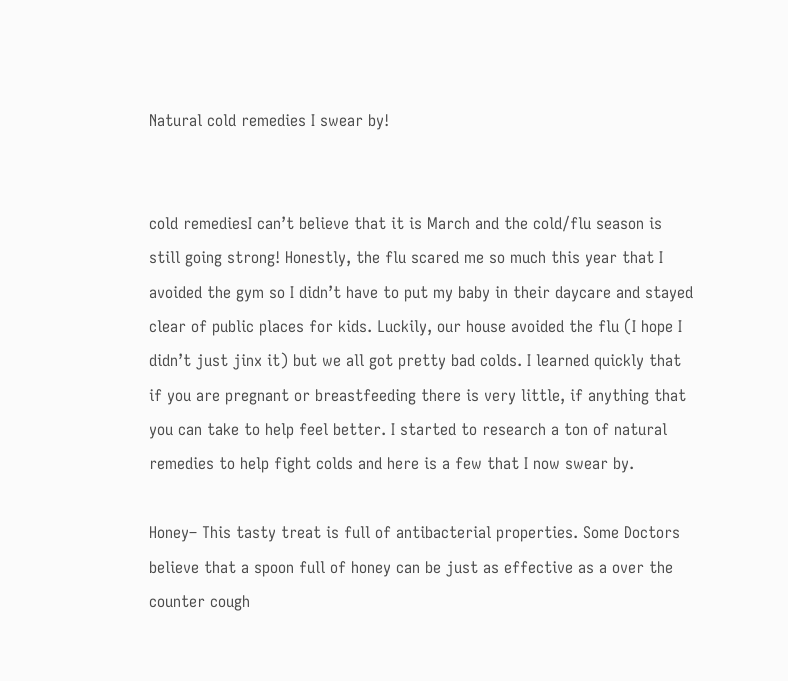Natural cold remedies I swear by!


cold remediesI can’t believe that it is March and the cold/flu season is still going strong! Honestly, the flu scared me so much this year that I avoided the gym so I didn’t have to put my baby in their daycare and stayed clear of public places for kids. Luckily, our house avoided the flu (I hope I didn’t just jinx it) but we all got pretty bad colds. I learned quickly that if you are pregnant or breastfeeding there is very little, if anything that you can take to help feel better. I started to research a ton of natural remedies to help fight colds and here is a few that I now swear by.

Honey– This tasty treat is full of antibacterial properties. Some Doctors believe that a spoon full of honey can be just as effective as a over the counter cough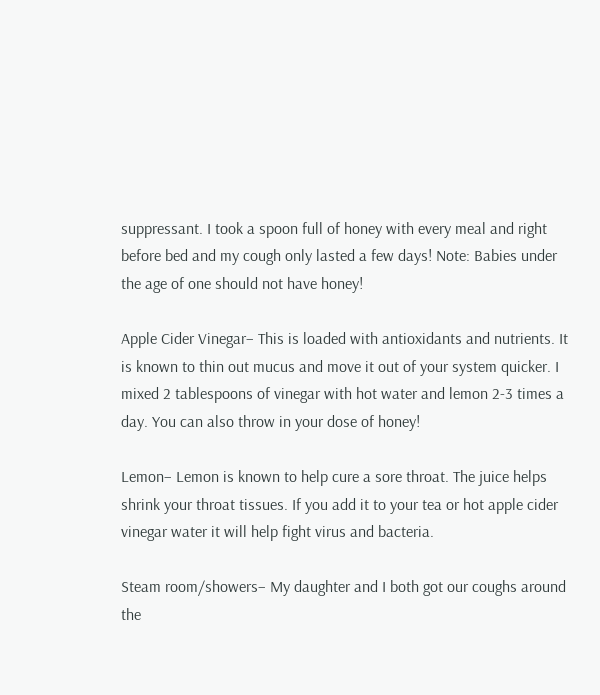suppressant. I took a spoon full of honey with every meal and right before bed and my cough only lasted a few days! Note: Babies under the age of one should not have honey!

Apple Cider Vinegar– This is loaded with antioxidants and nutrients. It is known to thin out mucus and move it out of your system quicker. I mixed 2 tablespoons of vinegar with hot water and lemon 2-3 times a day. You can also throw in your dose of honey!

Lemon– Lemon is known to help cure a sore throat. The juice helps shrink your throat tissues. If you add it to your tea or hot apple cider vinegar water it will help fight virus and bacteria.

Steam room/showers– My daughter and I both got our coughs around the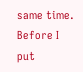same time. Before I put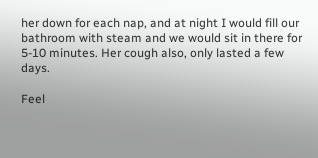her down for each nap, and at night I would fill our bathroom with steam and we would sit in there for 5-10 minutes. Her cough also, only lasted a few days.

Feel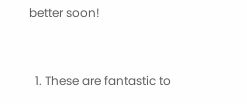better soon!


  1. These are fantastic to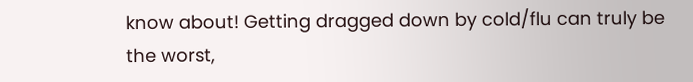know about! Getting dragged down by cold/flu can truly be the worst,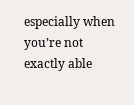especially when you’re not exactly able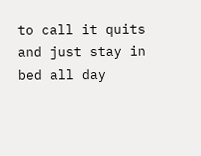to call it quits and just stay in bed all day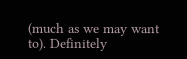(much as we may want to). Definitely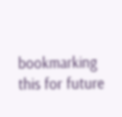bookmarking this for future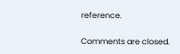reference.

Comments are closed.